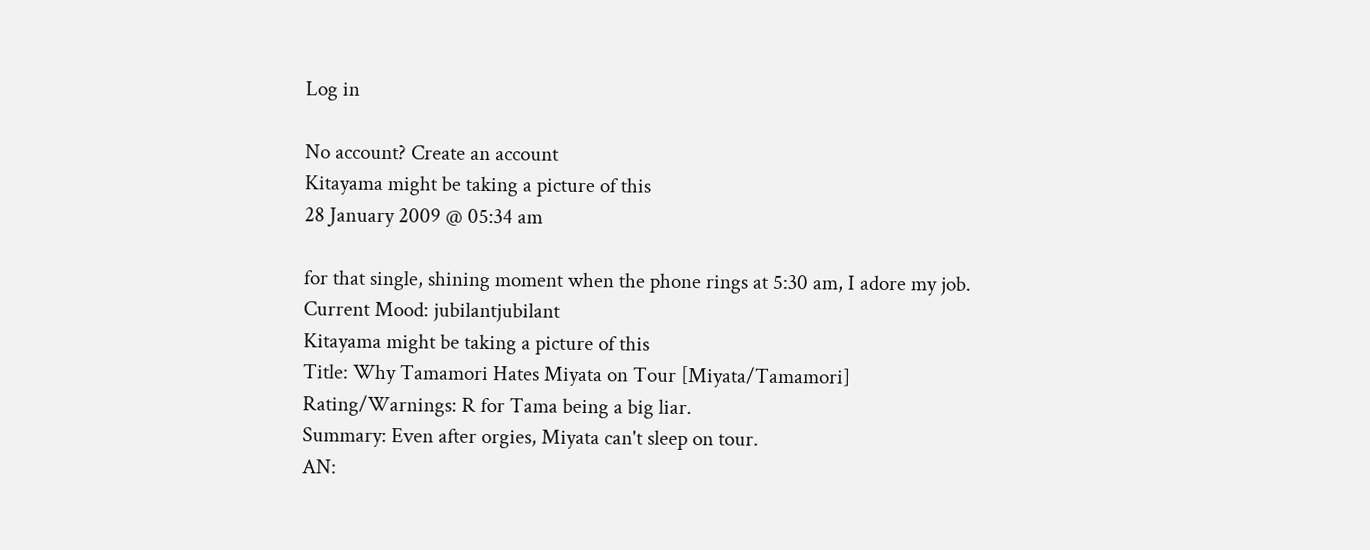Log in

No account? Create an account
Kitayama might be taking a picture of this
28 January 2009 @ 05:34 am

for that single, shining moment when the phone rings at 5:30 am, I adore my job.
Current Mood: jubilantjubilant
Kitayama might be taking a picture of this
Title: Why Tamamori Hates Miyata on Tour [Miyata/Tamamori]
Rating/Warnings: R for Tama being a big liar.
Summary: Even after orgies, Miyata can't sleep on tour.
AN: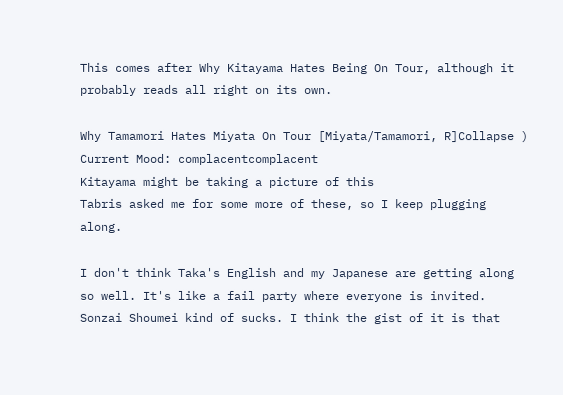This comes after Why Kitayama Hates Being On Tour, although it probably reads all right on its own.

Why Tamamori Hates Miyata On Tour [Miyata/Tamamori, R]Collapse )
Current Mood: complacentcomplacent
Kitayama might be taking a picture of this
Tabris asked me for some more of these, so I keep plugging along.

I don't think Taka's English and my Japanese are getting along so well. It's like a fail party where everyone is invited. Sonzai Shoumei kind of sucks. I think the gist of it is that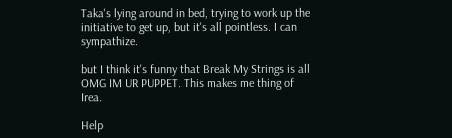Taka's lying around in bed, trying to work up the initiative to get up, but it's all pointless. I can sympathize.

but I think it's funny that Break My Strings is all OMG IM UR PUPPET. This makes me thing of Irea.

Help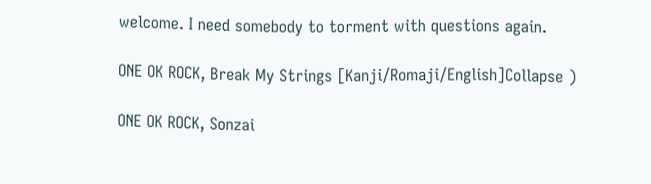welcome. I need somebody to torment with questions again.

ONE OK ROCK, Break My Strings [Kanji/Romaji/English]Collapse )

ONE OK ROCK, Sonzai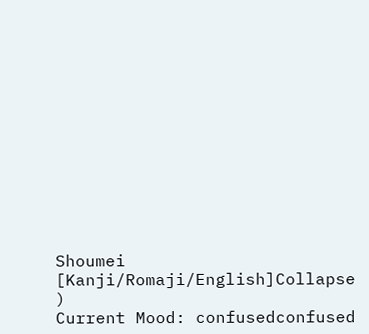Shoumei [Kanji/Romaji/English]Collapse )
Current Mood: confusedconfused